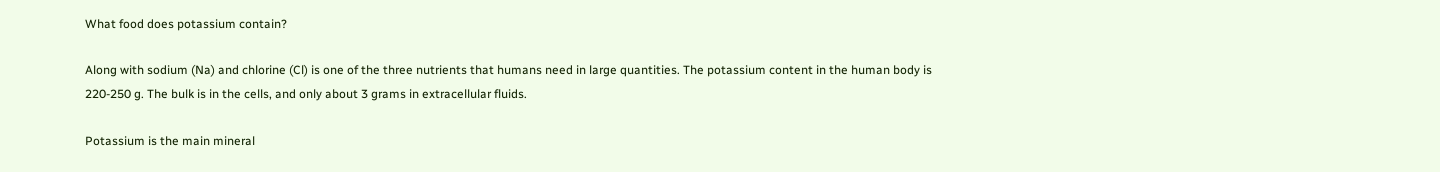What food does potassium contain?

Along with sodium (Na) and chlorine (Cl) is one of the three nutrients that humans need in large quantities. The potassium content in the human body is 220-250 g. The bulk is in the cells, and only about 3 grams in extracellular fluids.

Potassium is the main mineral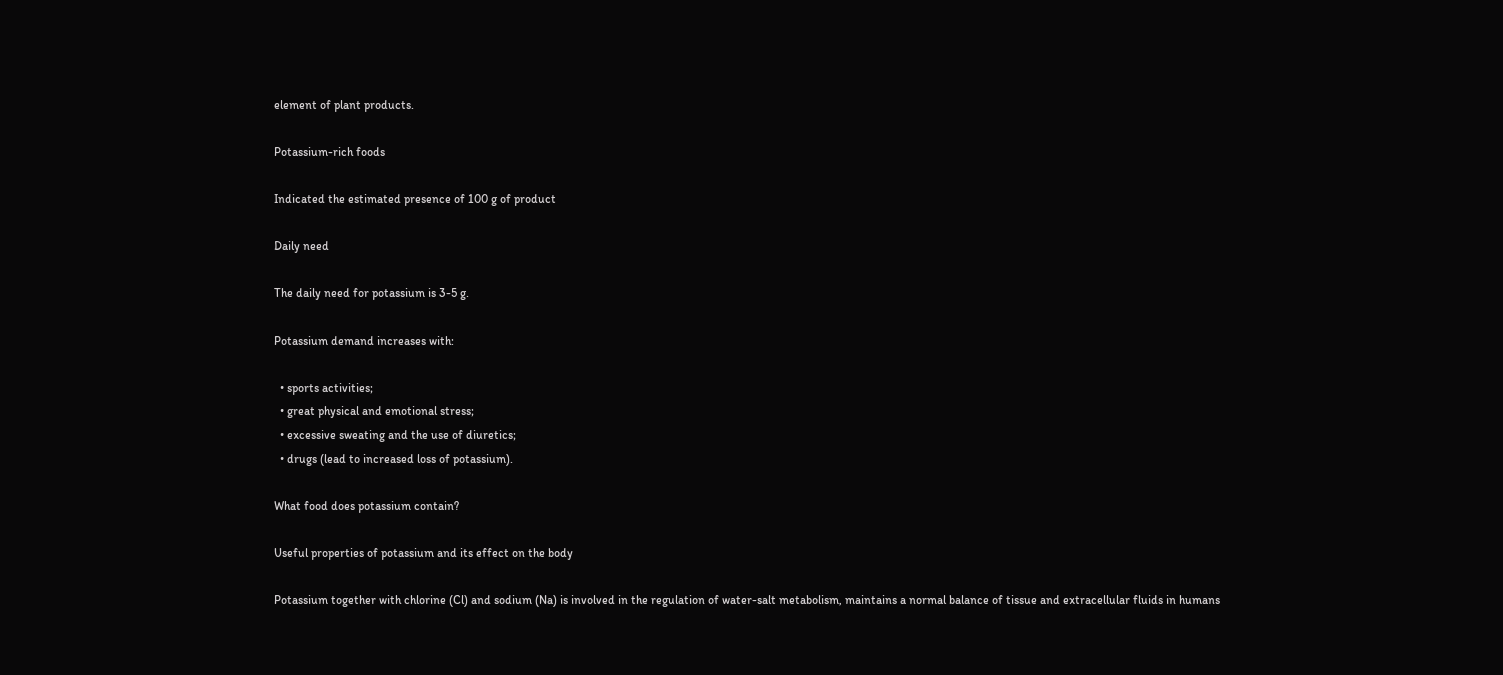element of plant products.

Potassium-rich foods

Indicated the estimated presence of 100 g of product

Daily need

The daily need for potassium is 3-5 g.

Potassium demand increases with:

  • sports activities;
  • great physical and emotional stress;
  • excessive sweating and the use of diuretics;
  • drugs (lead to increased loss of potassium).

What food does potassium contain?

Useful properties of potassium and its effect on the body

Potassium together with chlorine (Cl) and sodium (Na) is involved in the regulation of water-salt metabolism, maintains a normal balance of tissue and extracellular fluids in humans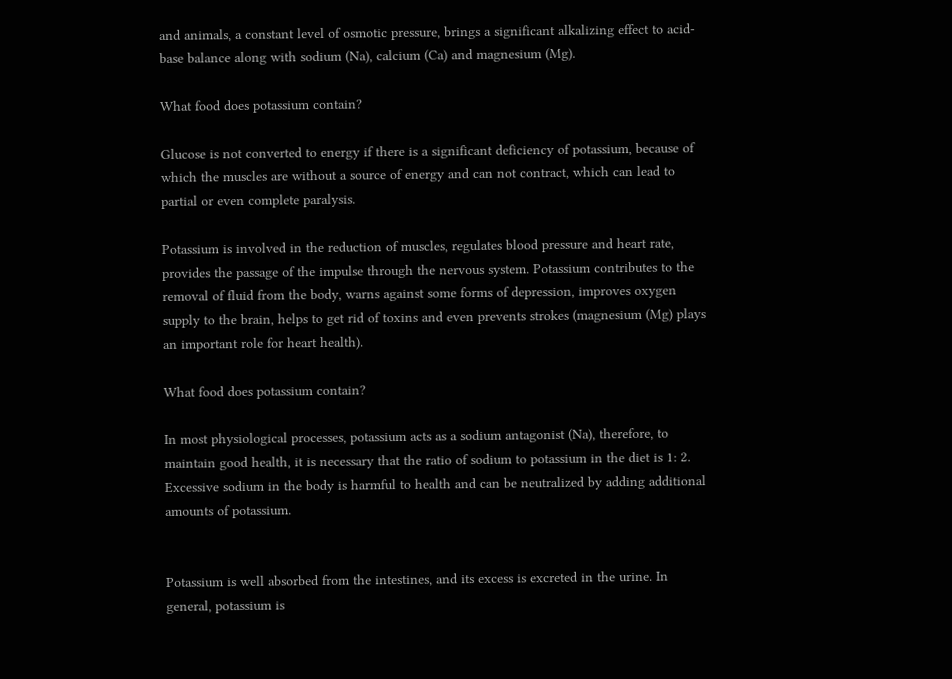and animals, a constant level of osmotic pressure, brings a significant alkalizing effect to acid-base balance along with sodium (Na), calcium (Ca) and magnesium (Mg).

What food does potassium contain?

Glucose is not converted to energy if there is a significant deficiency of potassium, because of which the muscles are without a source of energy and can not contract, which can lead to partial or even complete paralysis.

Potassium is involved in the reduction of muscles, regulates blood pressure and heart rate, provides the passage of the impulse through the nervous system. Potassium contributes to the removal of fluid from the body, warns against some forms of depression, improves oxygen supply to the brain, helps to get rid of toxins and even prevents strokes (magnesium (Mg) plays an important role for heart health).

What food does potassium contain?

In most physiological processes, potassium acts as a sodium antagonist (Na), therefore, to maintain good health, it is necessary that the ratio of sodium to potassium in the diet is 1: 2. Excessive sodium in the body is harmful to health and can be neutralized by adding additional amounts of potassium.


Potassium is well absorbed from the intestines, and its excess is excreted in the urine. In general, potassium is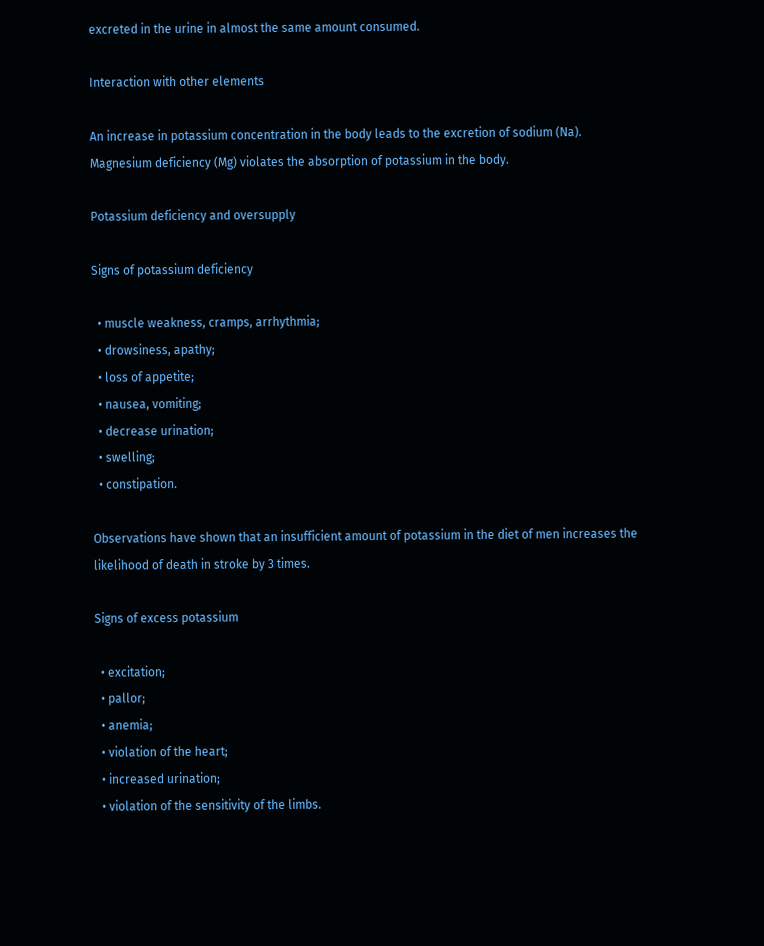excreted in the urine in almost the same amount consumed.

Interaction with other elements

An increase in potassium concentration in the body leads to the excretion of sodium (Na). Magnesium deficiency (Mg) violates the absorption of potassium in the body.

Potassium deficiency and oversupply

Signs of potassium deficiency

  • muscle weakness, cramps, arrhythmia;
  • drowsiness, apathy;
  • loss of appetite;
  • nausea, vomiting;
  • decrease urination;
  • swelling;
  • constipation.

Observations have shown that an insufficient amount of potassium in the diet of men increases the likelihood of death in stroke by 3 times.

Signs of excess potassium

  • excitation;
  • pallor;
  • anemia;
  • violation of the heart;
  • increased urination;
  • violation of the sensitivity of the limbs.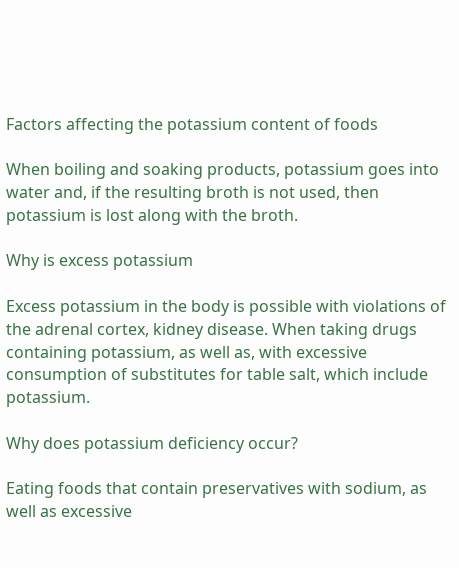Factors affecting the potassium content of foods

When boiling and soaking products, potassium goes into water and, if the resulting broth is not used, then potassium is lost along with the broth.

Why is excess potassium

Excess potassium in the body is possible with violations of the adrenal cortex, kidney disease. When taking drugs containing potassium, as well as, with excessive consumption of substitutes for table salt, which include potassium.

Why does potassium deficiency occur?

Eating foods that contain preservatives with sodium, as well as excessive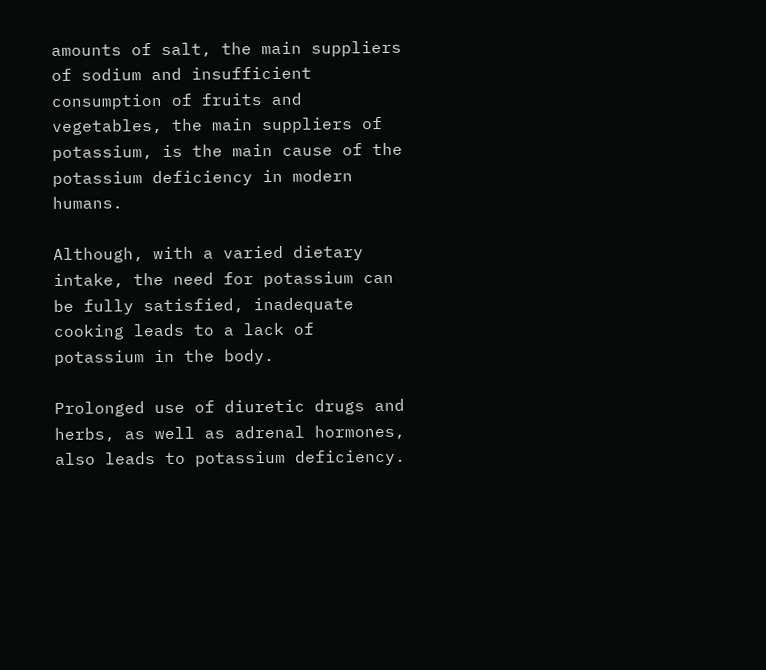amounts of salt, the main suppliers of sodium and insufficient consumption of fruits and vegetables, the main suppliers of potassium, is the main cause of the potassium deficiency in modern humans.

Although, with a varied dietary intake, the need for potassium can be fully satisfied, inadequate cooking leads to a lack of potassium in the body.

Prolonged use of diuretic drugs and herbs, as well as adrenal hormones, also leads to potassium deficiency.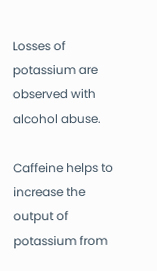Losses of potassium are observed with alcohol abuse.

Caffeine helps to increase the output of potassium from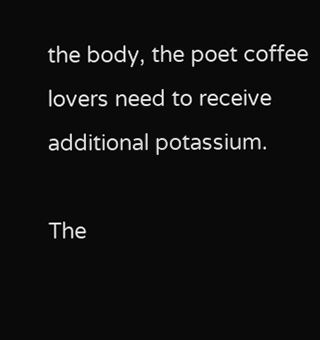the body, the poet coffee lovers need to receive additional potassium.

The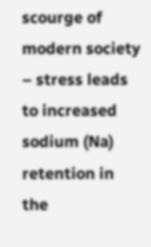scourge of modern society – stress leads to increased sodium (Na) retention in the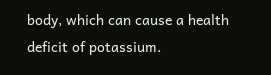body, which can cause a health deficit of potassium.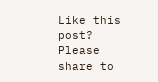Like this post? Please share to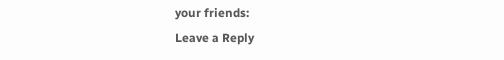your friends:
Leave a Reply